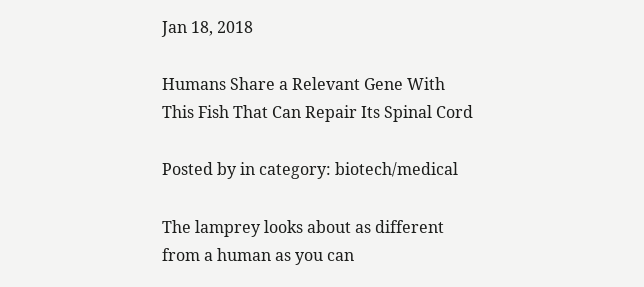Jan 18, 2018

Humans Share a Relevant Gene With This Fish That Can Repair Its Spinal Cord

Posted by in category: biotech/medical

The lamprey looks about as different from a human as you can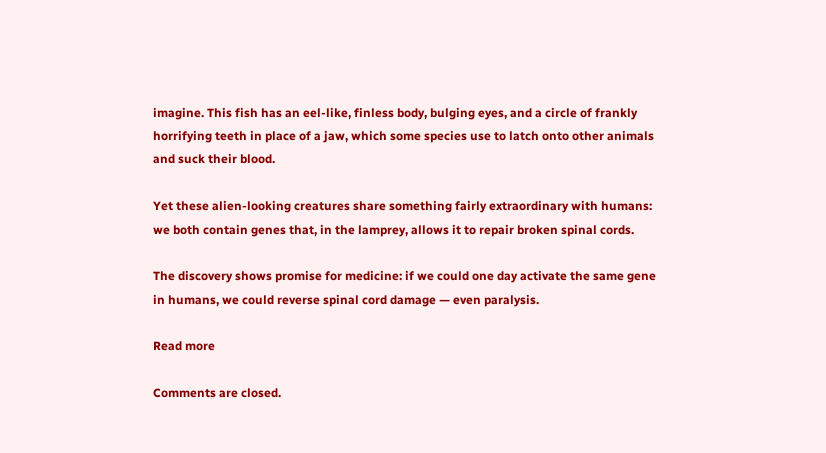imagine. This fish has an eel-like, finless body, bulging eyes, and a circle of frankly horrifying teeth in place of a jaw, which some species use to latch onto other animals and suck their blood.

Yet these alien-looking creatures share something fairly extraordinary with humans: we both contain genes that, in the lamprey, allows it to repair broken spinal cords.

The discovery shows promise for medicine: if we could one day activate the same gene in humans, we could reverse spinal cord damage — even paralysis.

Read more

Comments are closed.